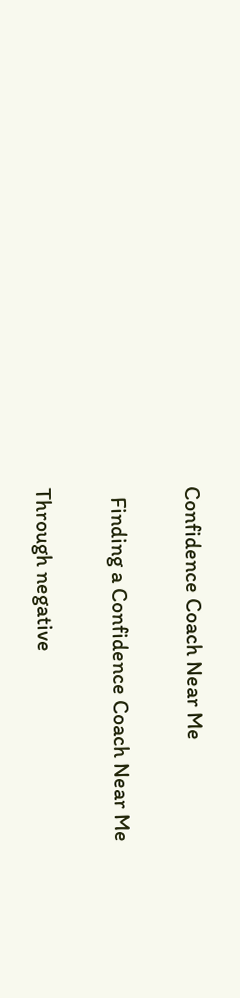Confidence Coach Near Me

  Finding a Confidence Coach Near Me

Through negative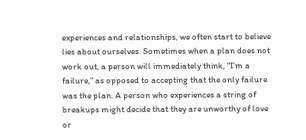experiences and relationships, we often start to believe lies about ourselves. Sometimes when a plan does not work out, a person will immediately think, “I’m a failure,” as opposed to accepting that the only failure was the plan. A person who experiences a string of breakups might decide that they are unworthy of love or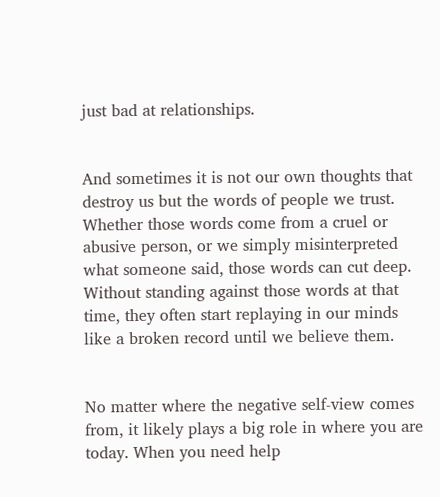just bad at relationships.


And sometimes it is not our own thoughts that destroy us but the words of people we trust. Whether those words come from a cruel or abusive person, or we simply misinterpreted what someone said, those words can cut deep. Without standing against those words at that time, they often start replaying in our minds like a broken record until we believe them.


No matter where the negative self-view comes from, it likely plays a big role in where you are today. When you need help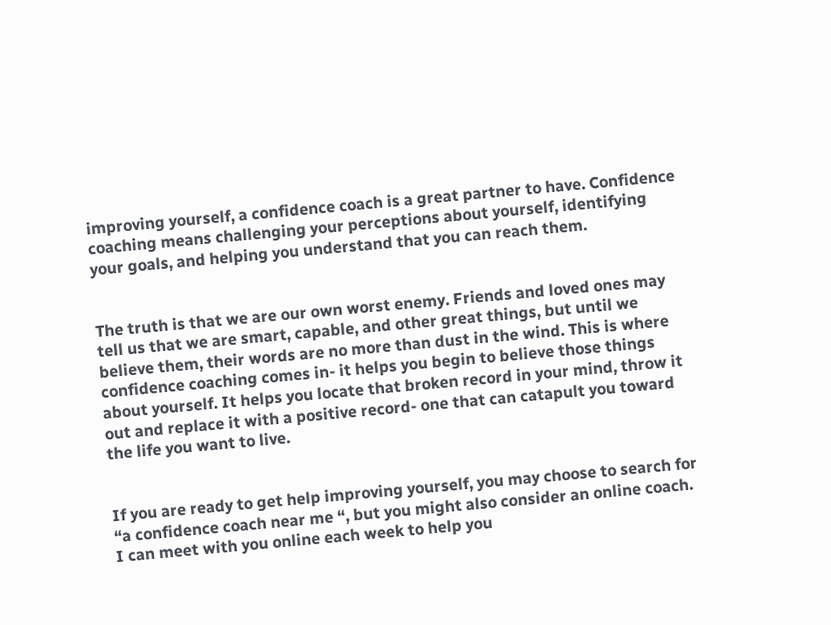improving yourself, a confidence coach is a great partner to have. Confidence coaching means challenging your perceptions about yourself, identifying your goals, and helping you understand that you can reach them.


The truth is that we are our own worst enemy. Friends and loved ones may tell us that we are smart, capable, and other great things, but until we believe them, their words are no more than dust in the wind. This is where confidence coaching comes in- it helps you begin to believe those things about yourself. It helps you locate that broken record in your mind, throw it out and replace it with a positive record- one that can catapult you toward the life you want to live.


If you are ready to get help improving yourself, you may choose to search for “a confidence coach near me “, but you might also consider an online coach. I can meet with you online each week to help you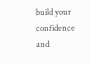build your confidence and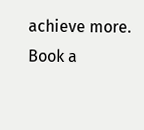achieve more. Book a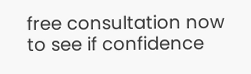free consultation now to see if confidence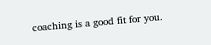coaching is a good fit for you.